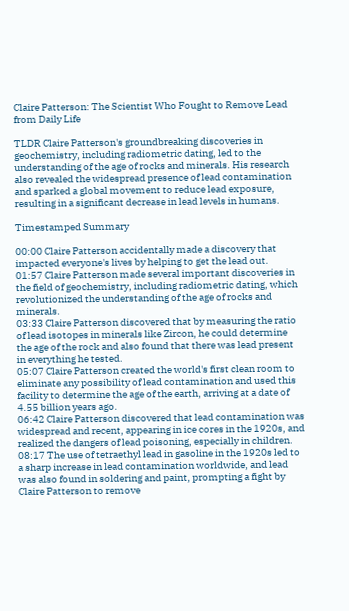Claire Patterson: The Scientist Who Fought to Remove Lead from Daily Life

TLDR Claire Patterson's groundbreaking discoveries in geochemistry, including radiometric dating, led to the understanding of the age of rocks and minerals. His research also revealed the widespread presence of lead contamination and sparked a global movement to reduce lead exposure, resulting in a significant decrease in lead levels in humans.

Timestamped Summary

00:00 Claire Patterson accidentally made a discovery that impacted everyone's lives by helping to get the lead out.
01:57 Claire Patterson made several important discoveries in the field of geochemistry, including radiometric dating, which revolutionized the understanding of the age of rocks and minerals.
03:33 Claire Patterson discovered that by measuring the ratio of lead isotopes in minerals like Zircon, he could determine the age of the rock and also found that there was lead present in everything he tested.
05:07 Claire Patterson created the world's first clean room to eliminate any possibility of lead contamination and used this facility to determine the age of the earth, arriving at a date of 4.55 billion years ago.
06:42 Claire Patterson discovered that lead contamination was widespread and recent, appearing in ice cores in the 1920s, and realized the dangers of lead poisoning, especially in children.
08:17 The use of tetraethyl lead in gasoline in the 1920s led to a sharp increase in lead contamination worldwide, and lead was also found in soldering and paint, prompting a fight by Claire Patterson to remove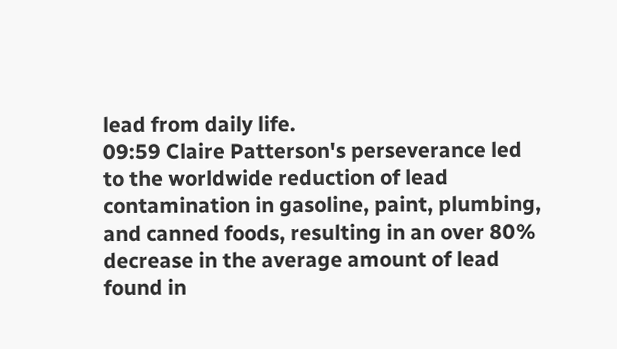lead from daily life.
09:59 Claire Patterson's perseverance led to the worldwide reduction of lead contamination in gasoline, paint, plumbing, and canned foods, resulting in an over 80% decrease in the average amount of lead found in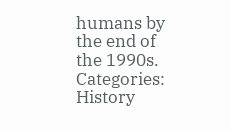humans by the end of the 1990s.
Categories: History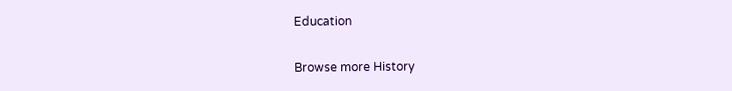Education

Browse more History